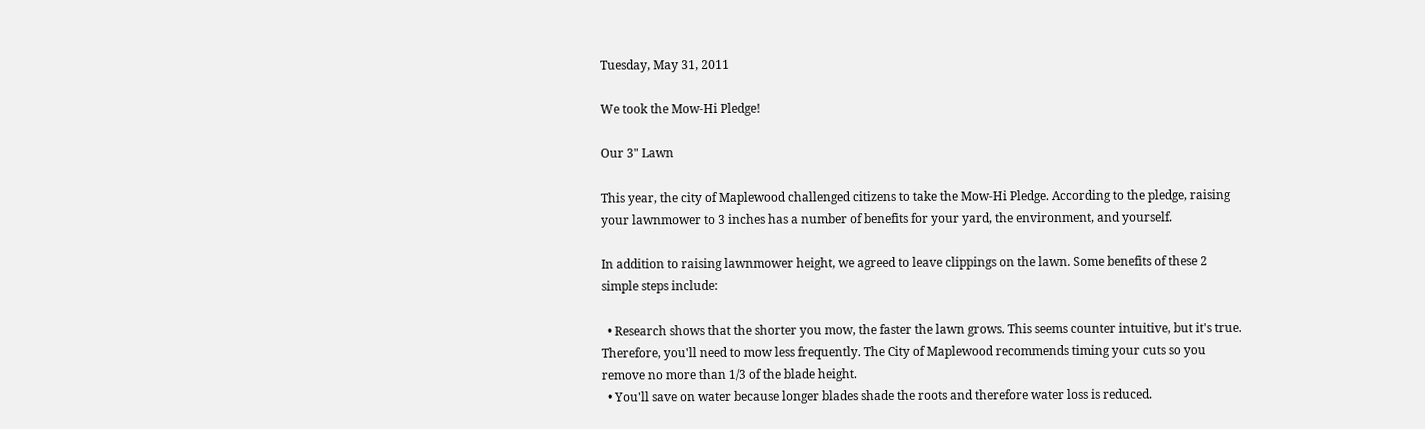Tuesday, May 31, 2011

We took the Mow-Hi Pledge!

Our 3" Lawn

This year, the city of Maplewood challenged citizens to take the Mow-Hi Pledge. According to the pledge, raising your lawnmower to 3 inches has a number of benefits for your yard, the environment, and yourself.

In addition to raising lawnmower height, we agreed to leave clippings on the lawn. Some benefits of these 2 simple steps include:

  • Research shows that the shorter you mow, the faster the lawn grows. This seems counter intuitive, but it's true. Therefore, you'll need to mow less frequently. The City of Maplewood recommends timing your cuts so you remove no more than 1/3 of the blade height.
  • You'll save on water because longer blades shade the roots and therefore water loss is reduced.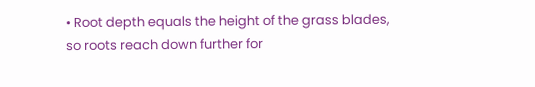• Root depth equals the height of the grass blades, so roots reach down further for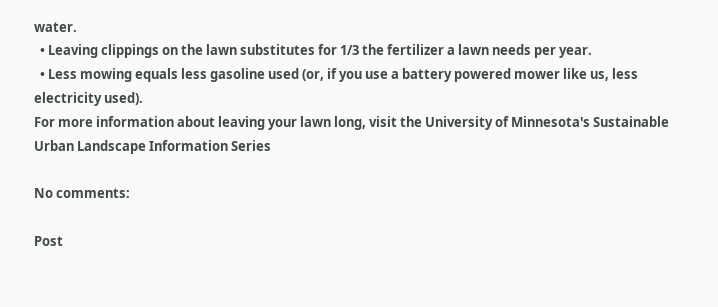water.
  • Leaving clippings on the lawn substitutes for 1/3 the fertilizer a lawn needs per year.
  • Less mowing equals less gasoline used (or, if you use a battery powered mower like us, less electricity used).
For more information about leaving your lawn long, visit the University of Minnesota's Sustainable Urban Landscape Information Series

No comments:

Post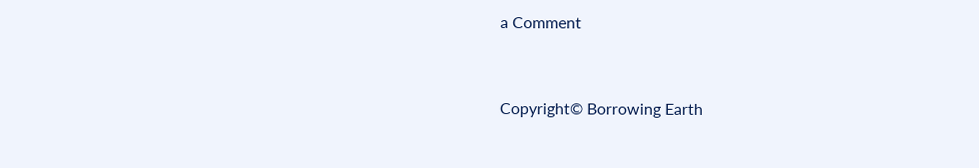a Comment


Copyright© Borrowing Earth